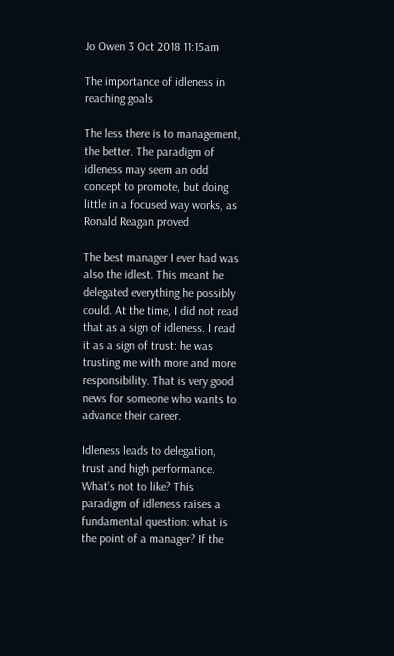Jo Owen 3 Oct 2018 11:15am

The importance of idleness in reaching goals

The less there is to management, the better. The paradigm of idleness may seem an odd concept to promote, but doing little in a focused way works, as Ronald Reagan proved

The best manager I ever had was also the idlest. This meant he delegated everything he possibly could. At the time, I did not read that as a sign of idleness. I read it as a sign of trust: he was trusting me with more and more responsibility. That is very good news for someone who wants to advance their career.

Idleness leads to delegation, trust and high performance. What’s not to like? This paradigm of idleness raises a fundamental question: what is the point of a manager? If the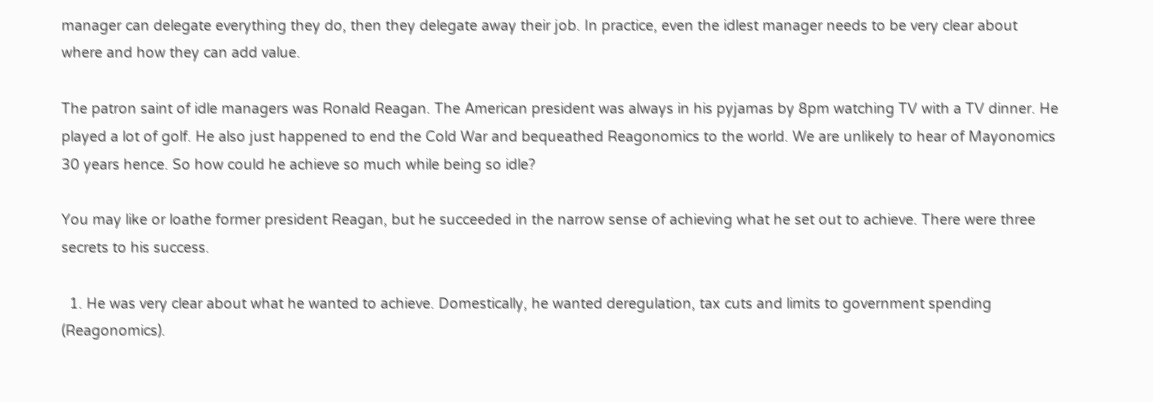manager can delegate everything they do, then they delegate away their job. In practice, even the idlest manager needs to be very clear about where and how they can add value.

The patron saint of idle managers was Ronald Reagan. The American president was always in his pyjamas by 8pm watching TV with a TV dinner. He played a lot of golf. He also just happened to end the Cold War and bequeathed Reagonomics to the world. We are unlikely to hear of Mayonomics 30 years hence. So how could he achieve so much while being so idle?

You may like or loathe former president Reagan, but he succeeded in the narrow sense of achieving what he set out to achieve. There were three secrets to his success.

  1. He was very clear about what he wanted to achieve. Domestically, he wanted deregulation, tax cuts and limits to government spending (Reagonomics).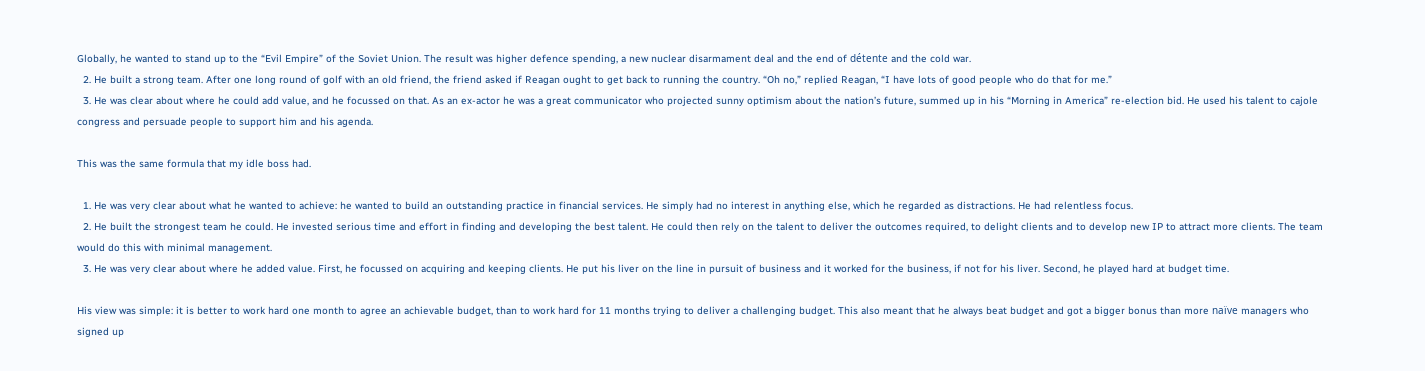Globally, he wanted to stand up to the “Evil Empire” of the Soviet Union. The result was higher defence spending, a new nuclear disarmament deal and the end of détente and the cold war.
  2. He built a strong team. After one long round of golf with an old friend, the friend asked if Reagan ought to get back to running the country. “Oh no,” replied Reagan, “I have lots of good people who do that for me.”
  3. He was clear about where he could add value, and he focussed on that. As an ex-actor he was a great communicator who projected sunny optimism about the nation’s future, summed up in his “Morning in America” re-election bid. He used his talent to cajole congress and persuade people to support him and his agenda.

This was the same formula that my idle boss had.

  1. He was very clear about what he wanted to achieve: he wanted to build an outstanding practice in financial services. He simply had no interest in anything else, which he regarded as distractions. He had relentless focus.
  2. He built the strongest team he could. He invested serious time and effort in finding and developing the best talent. He could then rely on the talent to deliver the outcomes required, to delight clients and to develop new IP to attract more clients. The team would do this with minimal management.
  3. He was very clear about where he added value. First, he focussed on acquiring and keeping clients. He put his liver on the line in pursuit of business and it worked for the business, if not for his liver. Second, he played hard at budget time.

His view was simple: it is better to work hard one month to agree an achievable budget, than to work hard for 11 months trying to deliver a challenging budget. This also meant that he always beat budget and got a bigger bonus than more naïve managers who signed up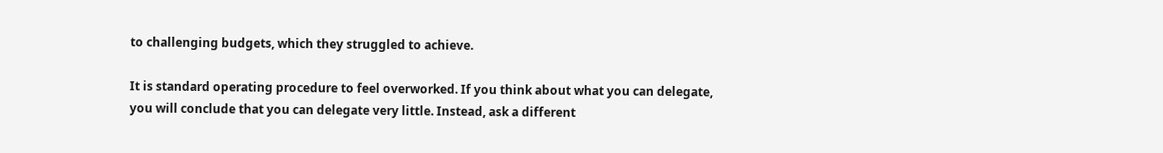to challenging budgets, which they struggled to achieve.

It is standard operating procedure to feel overworked. If you think about what you can delegate, you will conclude that you can delegate very little. Instead, ask a different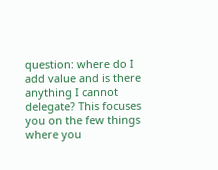question: where do I add value and is there anything I cannot delegate? This focuses you on the few things where you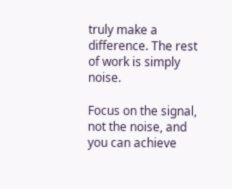truly make a difference. The rest of work is simply noise.

Focus on the signal, not the noise, and you can achieve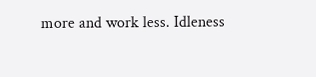more and work less. Idleness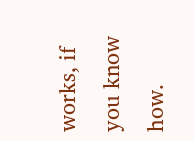works, if you know how.